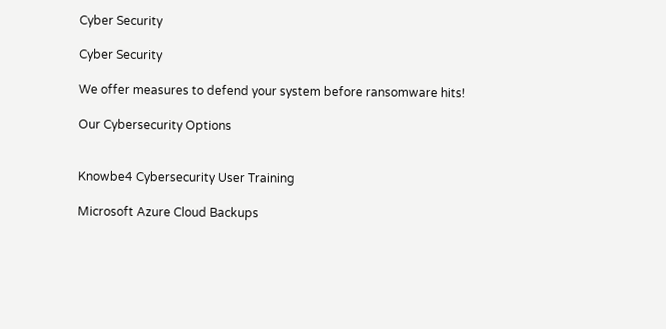Cyber Security

Cyber Security

We offer measures to defend your system before ransomware hits!

Our Cybersecurity Options


Knowbe4 Cybersecurity User Training

Microsoft Azure Cloud Backups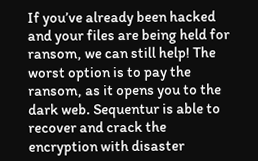If you’ve already been hacked and your files are being held for ransom, we can still help! The worst option is to pay the ransom, as it opens you to the dark web. Sequentur is able to recover and crack the encryption with disaster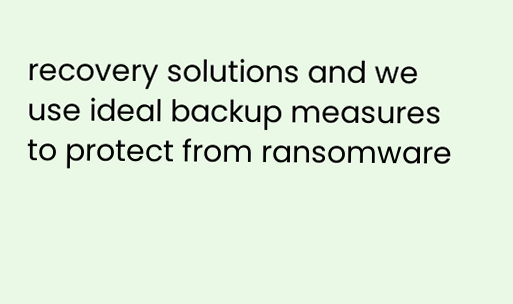recovery solutions and we use ideal backup measures to protect from ransomware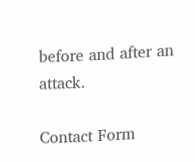before and after an attack.

Contact Form